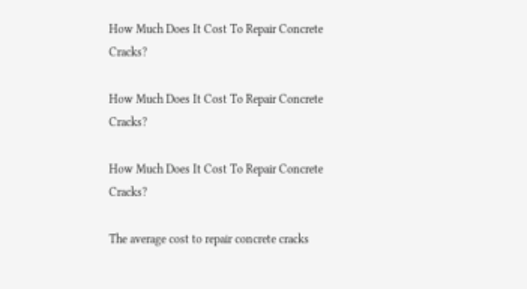How Much Does It Cost To Repair Concrete Cracks?

How Much Does It Cost To Repair Concrete Cracks?

How Much Does It Cost To Repair Concrete Cracks?

The average cost to repair concrete cracks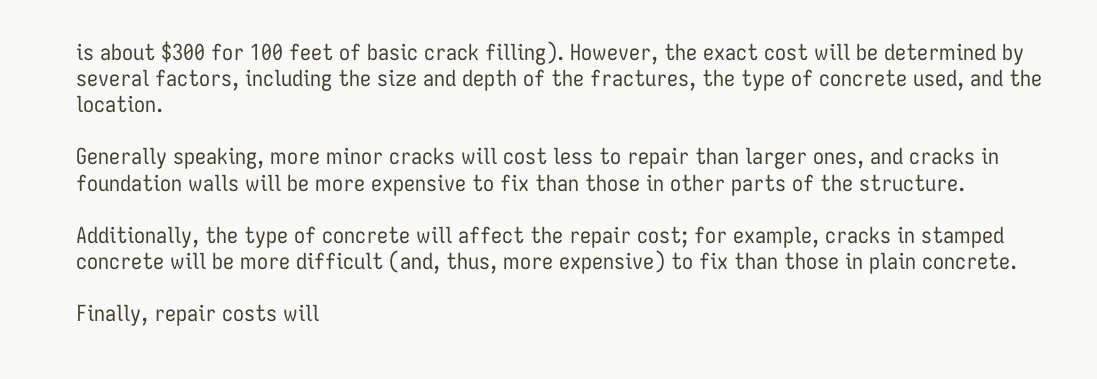is about $300 for 100 feet of basic crack filling). However, the exact cost will be determined by several factors, including the size and depth of the fractures, the type of concrete used, and the location.

Generally speaking, more minor cracks will cost less to repair than larger ones, and cracks in foundation walls will be more expensive to fix than those in other parts of the structure.

Additionally, the type of concrete will affect the repair cost; for example, cracks in stamped concrete will be more difficult (and, thus, more expensive) to fix than those in plain concrete.

Finally, repair costs will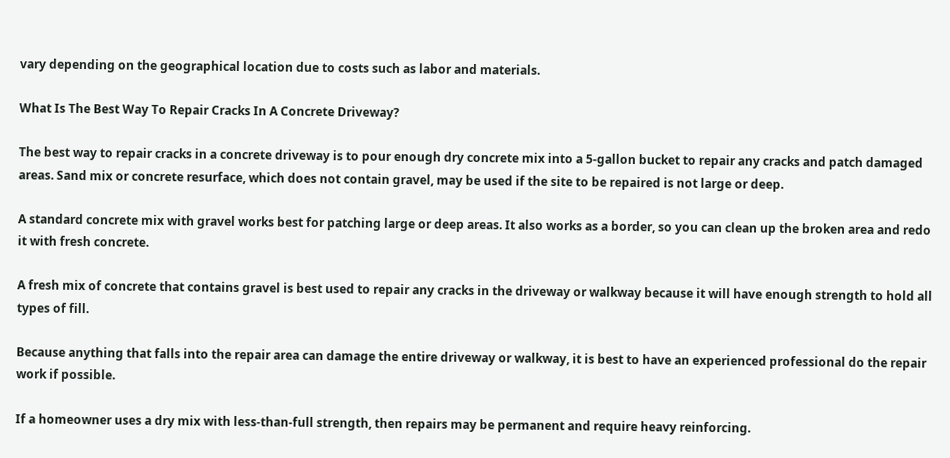vary depending on the geographical location due to costs such as labor and materials.

What Is The Best Way To Repair Cracks In A Concrete Driveway?

The best way to repair cracks in a concrete driveway is to pour enough dry concrete mix into a 5-gallon bucket to repair any cracks and patch damaged areas. Sand mix or concrete resurface, which does not contain gravel, may be used if the site to be repaired is not large or deep.

A standard concrete mix with gravel works best for patching large or deep areas. It also works as a border, so you can clean up the broken area and redo it with fresh concrete.

A fresh mix of concrete that contains gravel is best used to repair any cracks in the driveway or walkway because it will have enough strength to hold all types of fill.

Because anything that falls into the repair area can damage the entire driveway or walkway, it is best to have an experienced professional do the repair work if possible.

If a homeowner uses a dry mix with less-than-full strength, then repairs may be permanent and require heavy reinforcing.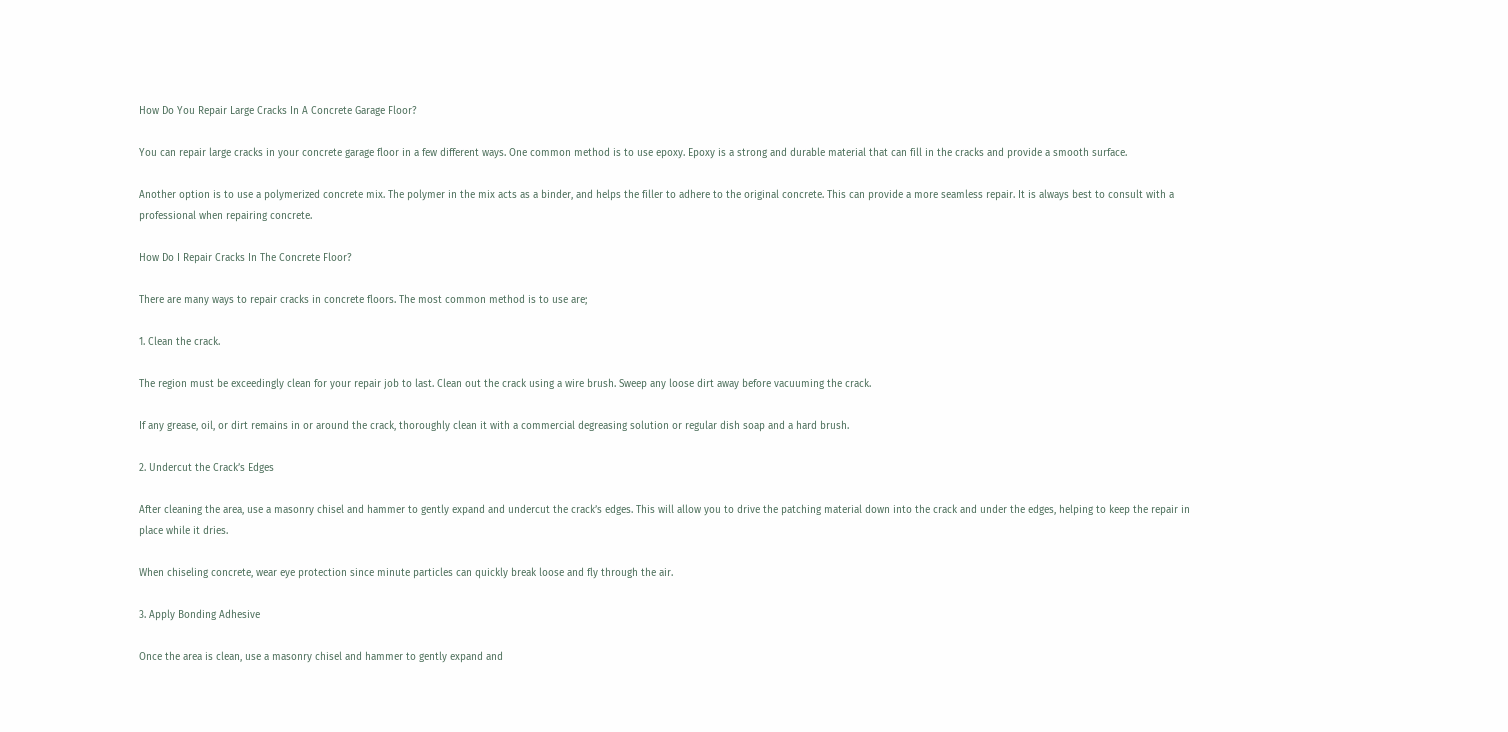How Do You Repair Large Cracks In A Concrete Garage Floor?

You can repair large cracks in your concrete garage floor in a few different ways. One common method is to use epoxy. Epoxy is a strong and durable material that can fill in the cracks and provide a smooth surface.

Another option is to use a polymerized concrete mix. The polymer in the mix acts as a binder, and helps the filler to adhere to the original concrete. This can provide a more seamless repair. It is always best to consult with a professional when repairing concrete.

How Do I Repair Cracks In The Concrete Floor?

There are many ways to repair cracks in concrete floors. The most common method is to use are;

1. Clean the crack.

The region must be exceedingly clean for your repair job to last. Clean out the crack using a wire brush. Sweep any loose dirt away before vacuuming the crack.

If any grease, oil, or dirt remains in or around the crack, thoroughly clean it with a commercial degreasing solution or regular dish soap and a hard brush.

2. Undercut the Crack’s Edges

After cleaning the area, use a masonry chisel and hammer to gently expand and undercut the crack’s edges. This will allow you to drive the patching material down into the crack and under the edges, helping to keep the repair in place while it dries.

When chiseling concrete, wear eye protection since minute particles can quickly break loose and fly through the air.

3. Apply Bonding Adhesive

Once the area is clean, use a masonry chisel and hammer to gently expand and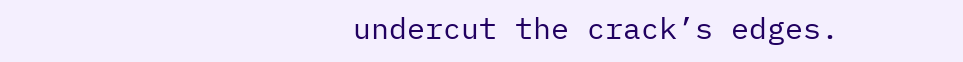undercut the crack’s edges.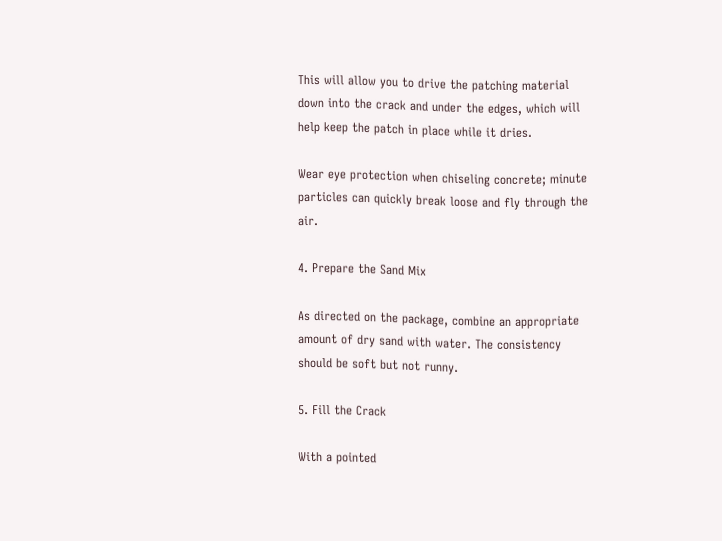This will allow you to drive the patching material down into the crack and under the edges, which will help keep the patch in place while it dries.

Wear eye protection when chiseling concrete; minute particles can quickly break loose and fly through the air.

4. Prepare the Sand Mix

As directed on the package, combine an appropriate amount of dry sand with water. The consistency should be soft but not runny.

5. Fill the Crack

With a pointed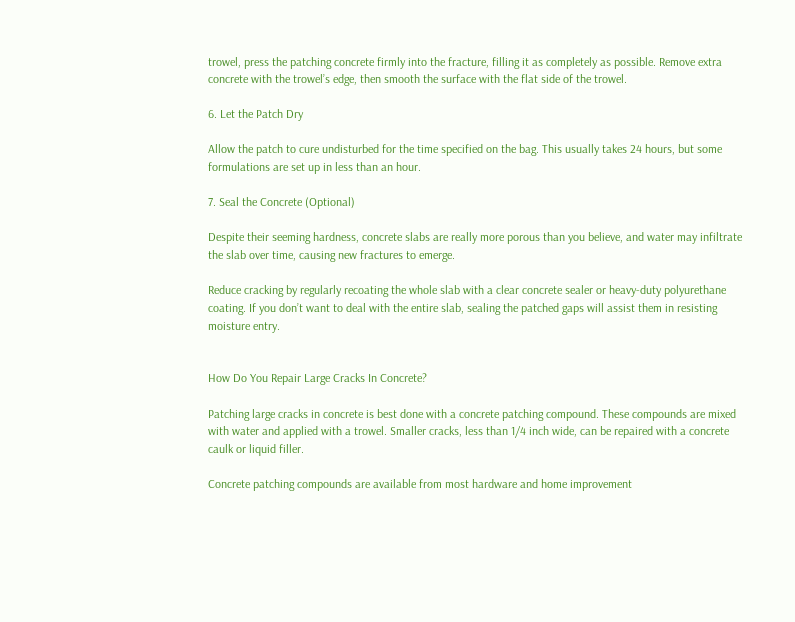trowel, press the patching concrete firmly into the fracture, filling it as completely as possible. Remove extra concrete with the trowel’s edge, then smooth the surface with the flat side of the trowel.

6. Let the Patch Dry

Allow the patch to cure undisturbed for the time specified on the bag. This usually takes 24 hours, but some formulations are set up in less than an hour.

7. Seal the Concrete (Optional)

Despite their seeming hardness, concrete slabs are really more porous than you believe, and water may infiltrate the slab over time, causing new fractures to emerge.

Reduce cracking by regularly recoating the whole slab with a clear concrete sealer or heavy-duty polyurethane coating. If you don’t want to deal with the entire slab, sealing the patched gaps will assist them in resisting moisture entry.


How Do You Repair Large Cracks In Concrete?

Patching large cracks in concrete is best done with a concrete patching compound. These compounds are mixed with water and applied with a trowel. Smaller cracks, less than 1/4 inch wide, can be repaired with a concrete caulk or liquid filler.

Concrete patching compounds are available from most hardware and home improvement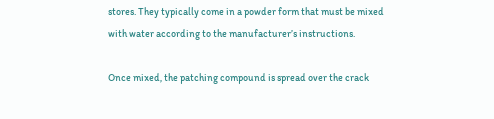stores. They typically come in a powder form that must be mixed with water according to the manufacturer’s instructions.

Once mixed, the patching compound is spread over the crack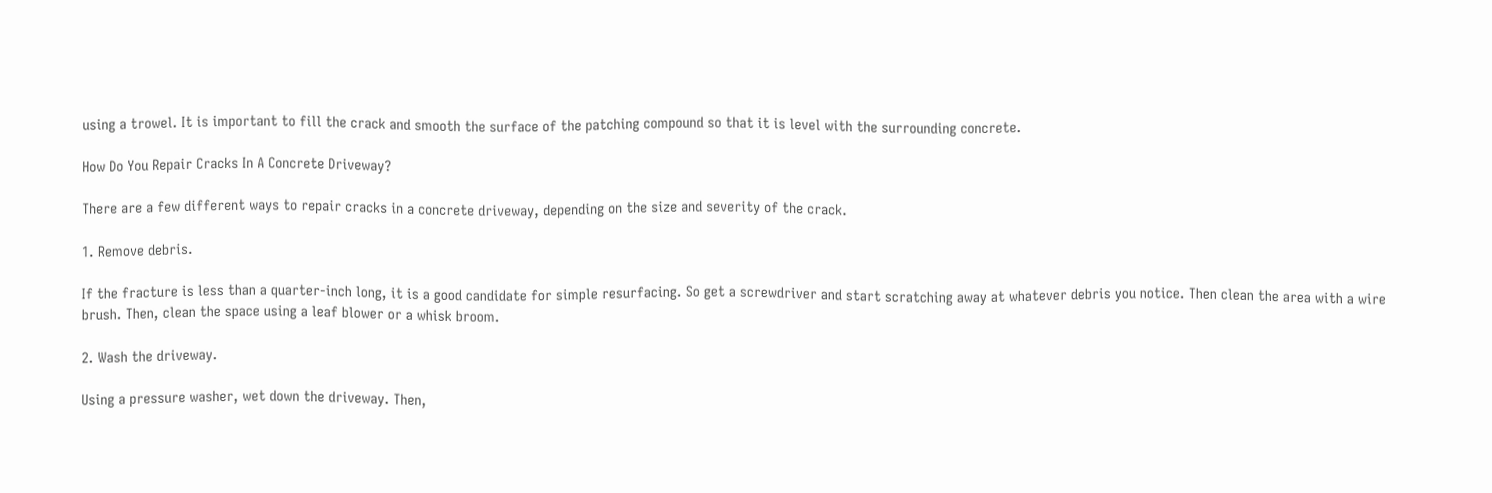using a trowel. It is important to fill the crack and smooth the surface of the patching compound so that it is level with the surrounding concrete.

How Do You Repair Cracks In A Concrete Driveway?

There are a few different ways to repair cracks in a concrete driveway, depending on the size and severity of the crack.

1. Remove debris.

If the fracture is less than a quarter-inch long, it is a good candidate for simple resurfacing. So get a screwdriver and start scratching away at whatever debris you notice. Then clean the area with a wire brush. Then, clean the space using a leaf blower or a whisk broom.

2. Wash the driveway.

Using a pressure washer, wet down the driveway. Then,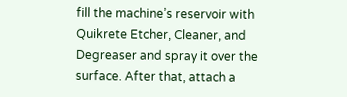fill the machine’s reservoir with Quikrete Etcher, Cleaner, and Degreaser and spray it over the surface. After that, attach a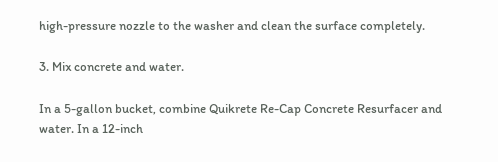high-pressure nozzle to the washer and clean the surface completely.

3. Mix concrete and water.

In a 5-gallon bucket, combine Quikrete Re-Cap Concrete Resurfacer and water. In a 12-inch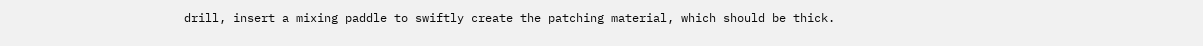drill, insert a mixing paddle to swiftly create the patching material, which should be thick.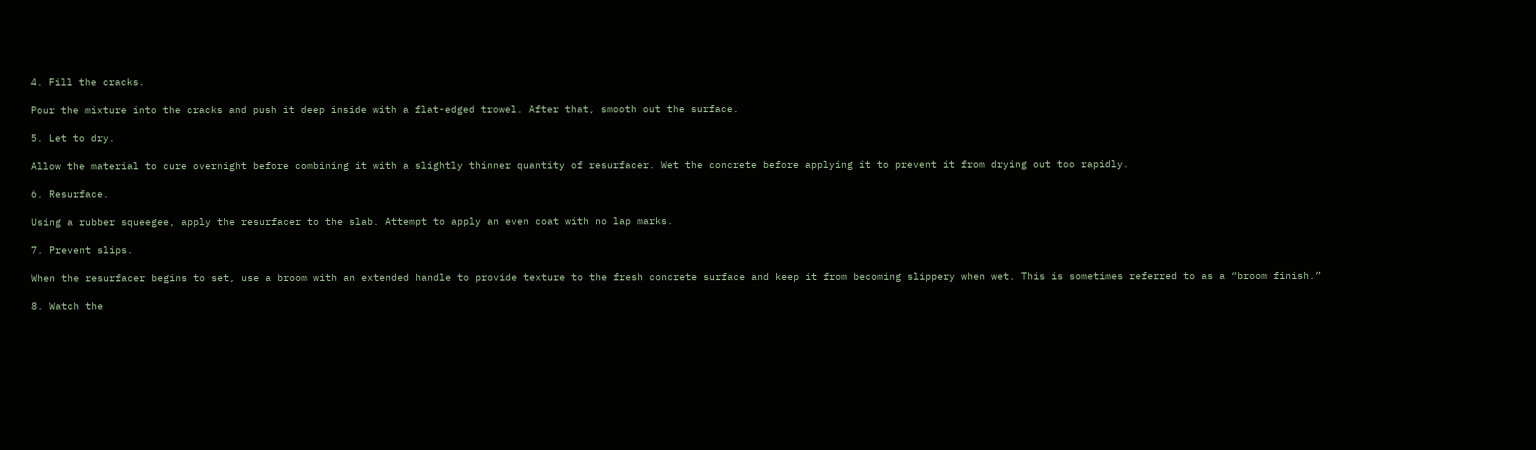4. Fill the cracks.

Pour the mixture into the cracks and push it deep inside with a flat-edged trowel. After that, smooth out the surface.

5. Let to dry.

Allow the material to cure overnight before combining it with a slightly thinner quantity of resurfacer. Wet the concrete before applying it to prevent it from drying out too rapidly.

6. Resurface.

Using a rubber squeegee, apply the resurfacer to the slab. Attempt to apply an even coat with no lap marks.

7. Prevent slips.

When the resurfacer begins to set, use a broom with an extended handle to provide texture to the fresh concrete surface and keep it from becoming slippery when wet. This is sometimes referred to as a “broom finish.”

8. Watch the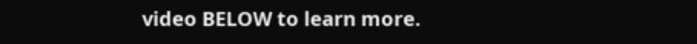video BELOW to learn more.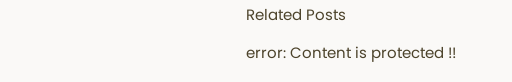Related Posts

error: Content is protected !!